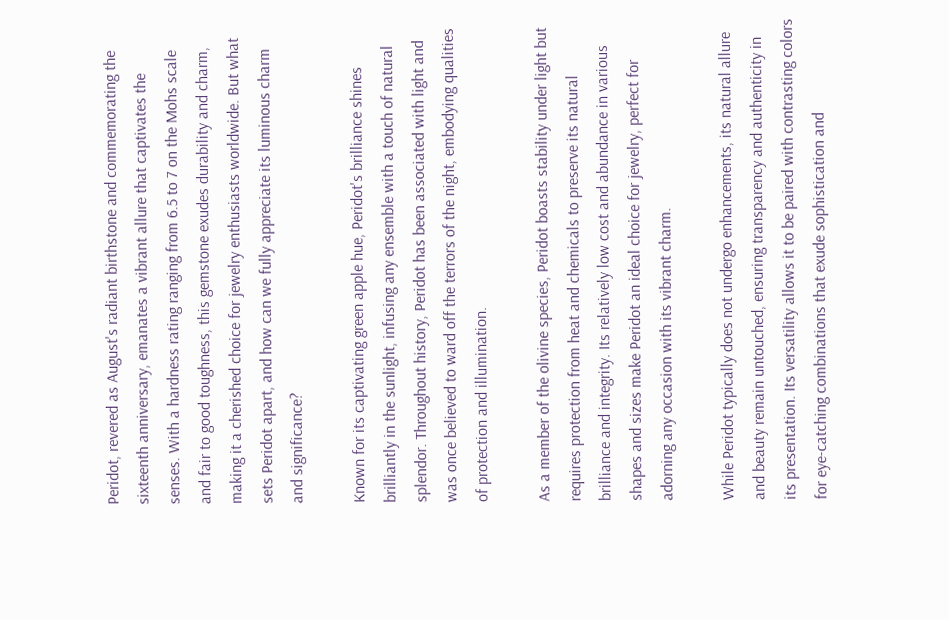Peridot, revered as August's radiant birthstone and commemorating the sixteenth anniversary, emanates a vibrant allure that captivates the senses. With a hardness rating ranging from 6.5 to 7 on the Mohs scale and fair to good toughness, this gemstone exudes durability and charm, making it a cherished choice for jewelry enthusiasts worldwide. But what sets Peridot apart, and how can we fully appreciate its luminous charm and significance?

Known for its captivating green apple hue, Peridot's brilliance shines brilliantly in the sunlight, infusing any ensemble with a touch of natural splendor. Throughout history, Peridot has been associated with light and was once believed to ward off the terrors of the night, embodying qualities of protection and illumination.

As a member of the olivine species, Peridot boasts stability under light but requires protection from heat and chemicals to preserve its natural brilliance and integrity. Its relatively low cost and abundance in various shapes and sizes make Peridot an ideal choice for jewelry, perfect for adorning any occasion with its vibrant charm.

While Peridot typically does not undergo enhancements, its natural allure and beauty remain untouched, ensuring transparency and authenticity in its presentation. Its versatility allows it to be paired with contrasting colors for eye-catching combinations that exude sophistication and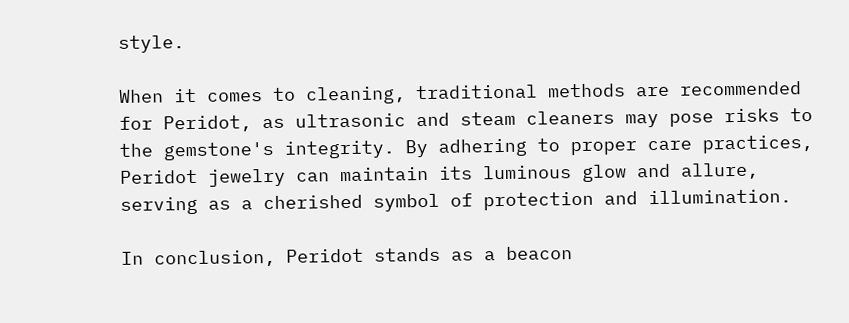style.

When it comes to cleaning, traditional methods are recommended for Peridot, as ultrasonic and steam cleaners may pose risks to the gemstone's integrity. By adhering to proper care practices, Peridot jewelry can maintain its luminous glow and allure, serving as a cherished symbol of protection and illumination.

In conclusion, Peridot stands as a beacon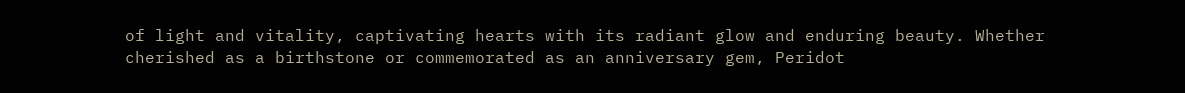of light and vitality, captivating hearts with its radiant glow and enduring beauty. Whether cherished as a birthstone or commemorated as an anniversary gem, Peridot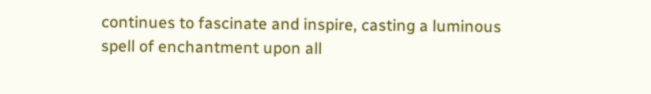continues to fascinate and inspire, casting a luminous spell of enchantment upon all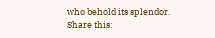who behold its splendor.
Share this: